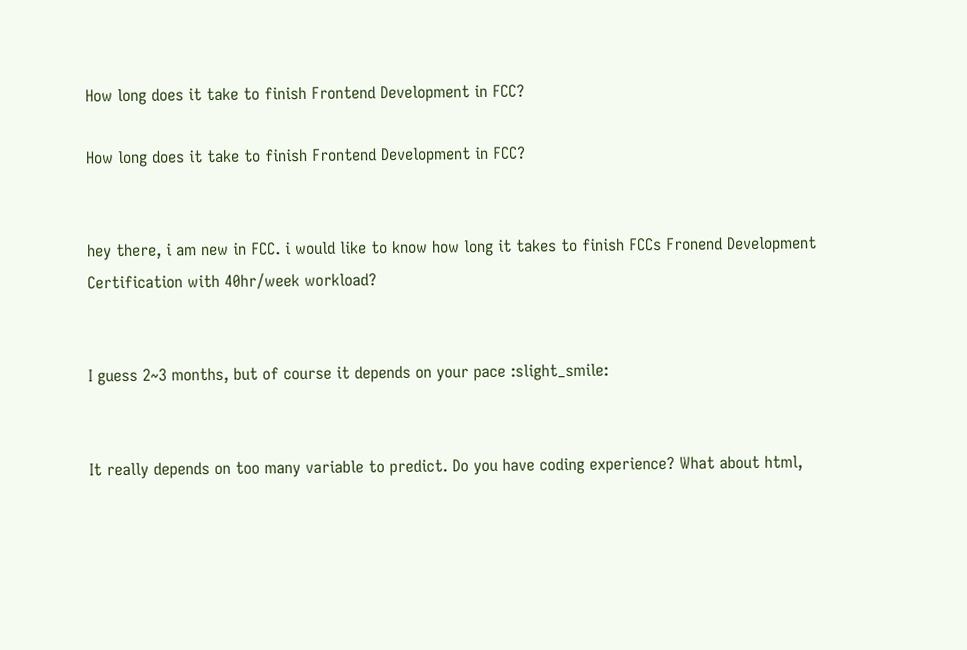How long does it take to finish Frontend Development in FCC?

How long does it take to finish Frontend Development in FCC?


hey there, i am new in FCC. i would like to know how long it takes to finish FCCs Fronend Development Certification with 40hr/week workload?


I guess 2~3 months, but of course it depends on your pace :slight_smile:


It really depends on too many variable to predict. Do you have coding experience? What about html,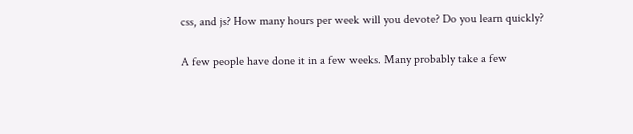css, and js? How many hours per week will you devote? Do you learn quickly?

A few people have done it in a few weeks. Many probably take a few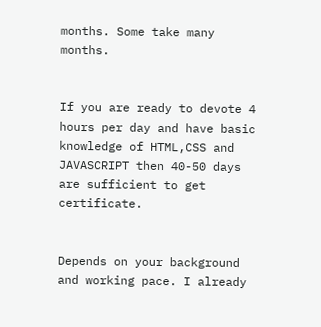months. Some take many months.


If you are ready to devote 4 hours per day and have basic knowledge of HTML,CSS and JAVASCRIPT then 40-50 days are sufficient to get certificate.


Depends on your background and working pace. I already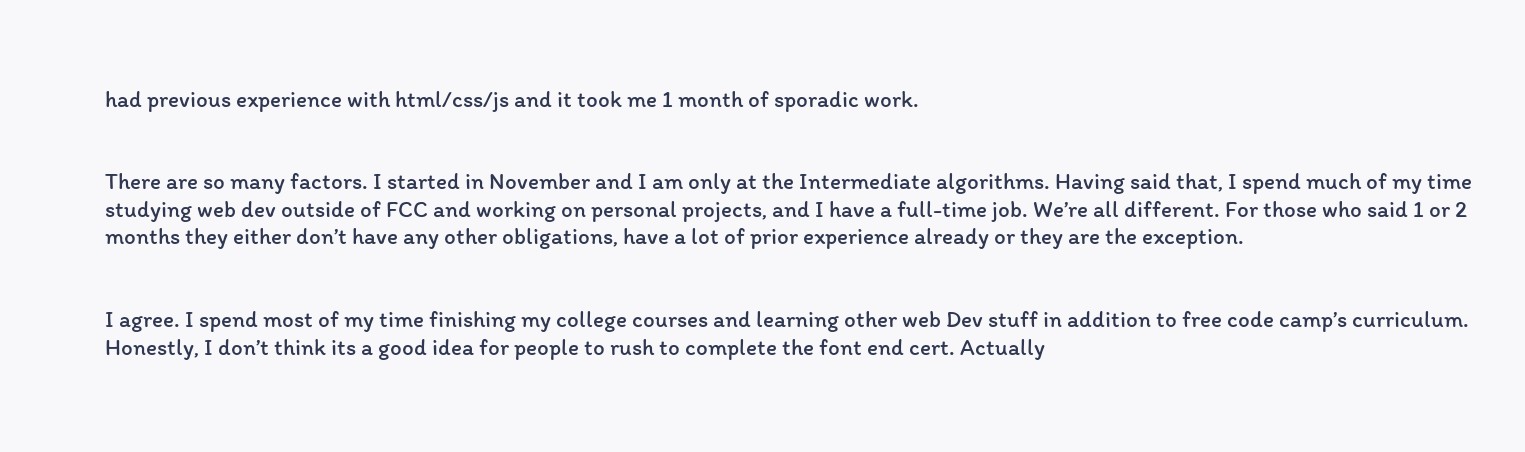had previous experience with html/css/js and it took me 1 month of sporadic work.


There are so many factors. I started in November and I am only at the Intermediate algorithms. Having said that, I spend much of my time studying web dev outside of FCC and working on personal projects, and I have a full-time job. We’re all different. For those who said 1 or 2 months they either don’t have any other obligations, have a lot of prior experience already or they are the exception.


I agree. I spend most of my time finishing my college courses and learning other web Dev stuff in addition to free code camp’s curriculum. Honestly, I don’t think its a good idea for people to rush to complete the font end cert. Actually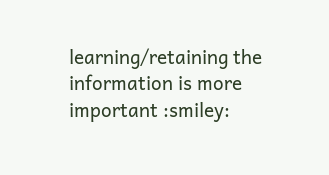learning/retaining the information is more important :smiley: